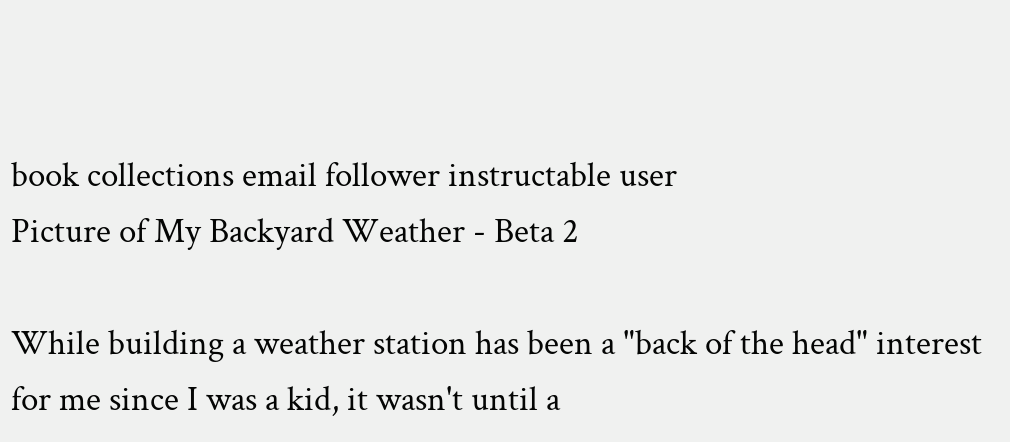book collections email follower instructable user
Picture of My Backyard Weather - Beta 2

While building a weather station has been a "back of the head" interest for me since I was a kid, it wasn't until a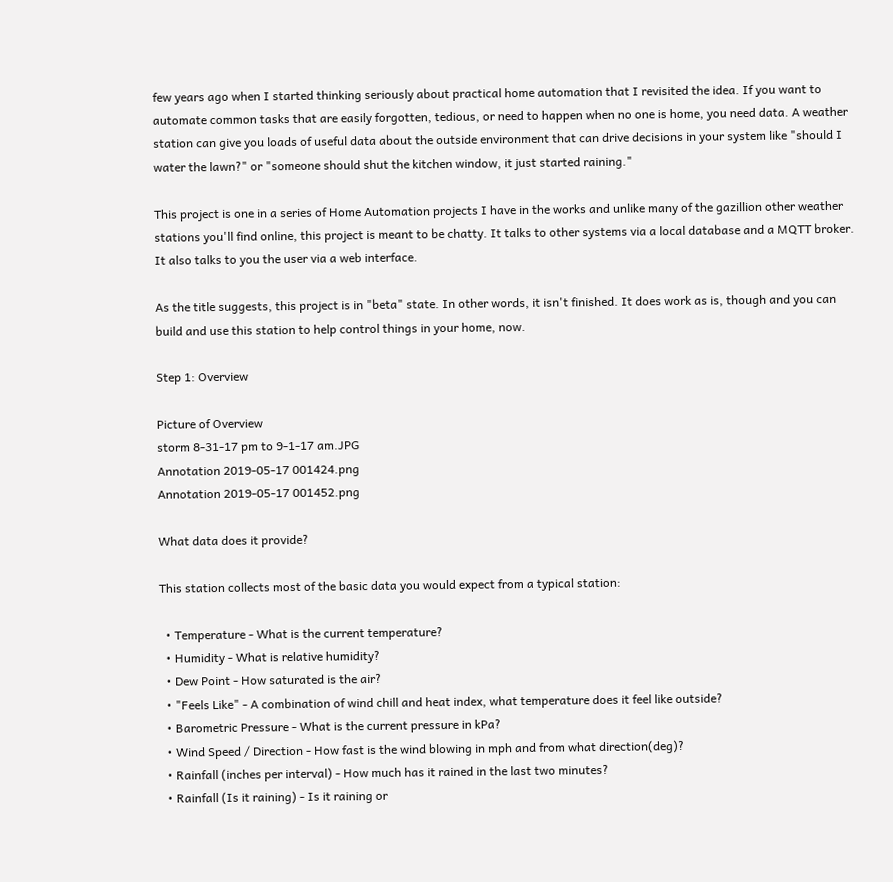few years ago when I started thinking seriously about practical home automation that I revisited the idea. If you want to automate common tasks that are easily forgotten, tedious, or need to happen when no one is home, you need data. A weather station can give you loads of useful data about the outside environment that can drive decisions in your system like "should I water the lawn?" or "someone should shut the kitchen window, it just started raining."

This project is one in a series of Home Automation projects I have in the works and unlike many of the gazillion other weather stations you'll find online, this project is meant to be chatty. It talks to other systems via a local database and a MQTT broker. It also talks to you the user via a web interface.

As the title suggests, this project is in "beta" state. In other words, it isn't finished. It does work as is, though and you can build and use this station to help control things in your home, now.

Step 1: Overview

Picture of Overview
storm 8-31-17 pm to 9-1-17 am.JPG
Annotation 2019-05-17 001424.png
Annotation 2019-05-17 001452.png

What data does it provide?

This station collects most of the basic data you would expect from a typical station:

  • Temperature - What is the current temperature?
  • Humidity - What is relative humidity?
  • Dew Point - How saturated is the air?
  • "Feels Like" - A combination of wind chill and heat index, what temperature does it feel like outside?
  • Barometric Pressure - What is the current pressure in kPa?
  • Wind Speed / Direction - How fast is the wind blowing in mph and from what direction(deg)?
  • Rainfall (inches per interval) - How much has it rained in the last two minutes?
  • Rainfall (Is it raining) - Is it raining or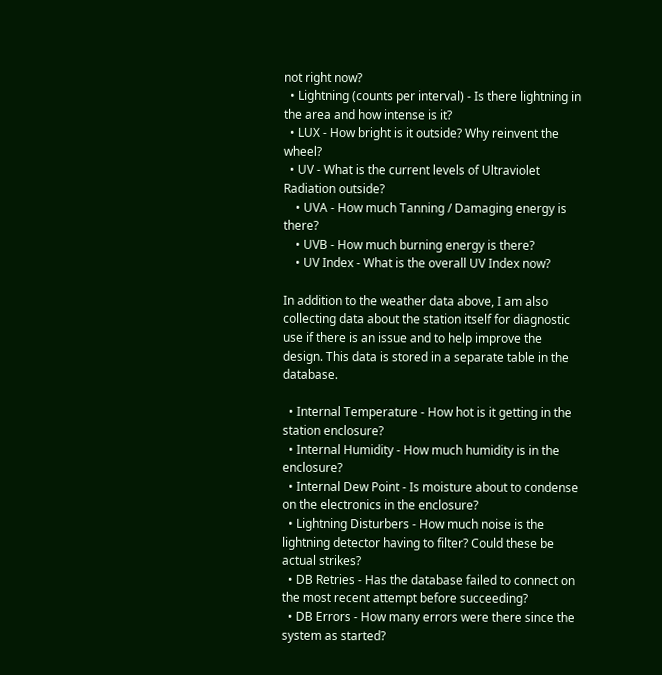not right now?
  • Lightning (counts per interval) - Is there lightning in the area and how intense is it?
  • LUX - How bright is it outside? Why reinvent the wheel?
  • UV - What is the current levels of Ultraviolet Radiation outside?
    • UVA - How much Tanning / Damaging energy is there?
    • UVB - How much burning energy is there?
    • UV Index - What is the overall UV Index now?

In addition to the weather data above, I am also collecting data about the station itself for diagnostic use if there is an issue and to help improve the design. This data is stored in a separate table in the database.

  • Internal Temperature - How hot is it getting in the station enclosure?
  • Internal Humidity - How much humidity is in the enclosure?
  • Internal Dew Point - Is moisture about to condense on the electronics in the enclosure?
  • Lightning Disturbers - How much noise is the lightning detector having to filter? Could these be actual strikes?
  • DB Retries - Has the database failed to connect on the most recent attempt before succeeding?
  • DB Errors - How many errors were there since the system as started?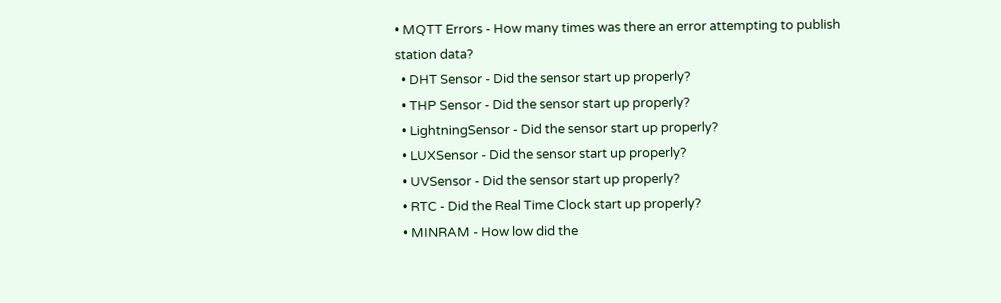• MQTT Errors - How many times was there an error attempting to publish station data?
  • DHT Sensor - Did the sensor start up properly?
  • THP Sensor - Did the sensor start up properly?
  • LightningSensor - Did the sensor start up properly?
  • LUXSensor - Did the sensor start up properly?
  • UVSensor - Did the sensor start up properly?
  • RTC - Did the Real Time Clock start up properly?
  • MINRAM - How low did the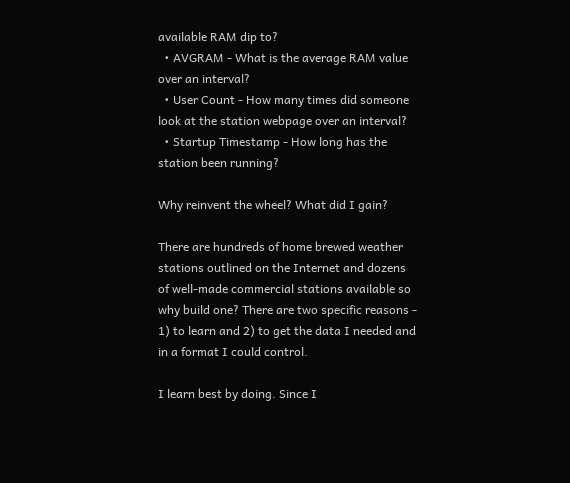available RAM dip to?
  • AVGRAM - What is the average RAM value over an interval?
  • User Count - How many times did someone look at the station webpage over an interval?
  • Startup Timestamp - How long has the station been running?

Why reinvent the wheel? What did I gain?

There are hundreds of home brewed weather stations outlined on the Internet and dozens of well-made commercial stations available so why build one? There are two specific reasons - 1) to learn and 2) to get the data I needed and in a format I could control.

I learn best by doing. Since I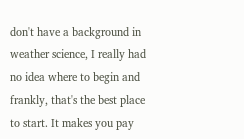don't have a background in weather science, I really had no idea where to begin and frankly, that's the best place to start. It makes you pay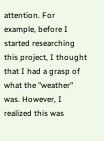attention. For example, before I started researching this project, I thought that I had a grasp of what the "weather" was. However, I realized this was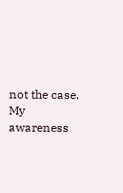not the case. My awareness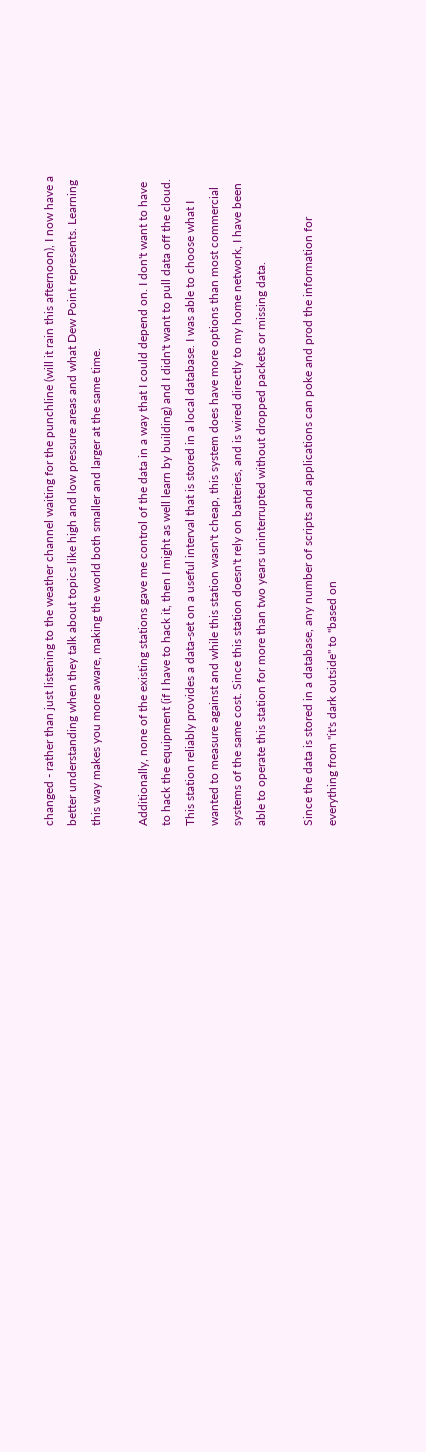changed - rather than just listening to the weather channel waiting for the punchline (will it rain this afternoon), I now have a better understanding when they talk about topics like high and low pressure areas and what Dew Point represents. Learning this way makes you more aware, making the world both smaller and larger at the same time.

Additionally, none of the existing stations gave me control of the data in a way that I could depend on. I don't want to have to hack the equipment (if I have to hack it, then I might as well learn by building) and I didn't want to pull data off the cloud. This station reliably provides a data-set on a useful interval that is stored in a local database. I was able to choose what I wanted to measure against and while this station wasn't cheap, this system does have more options than most commercial systems of the same cost. Since this station doesn't rely on batteries, and is wired directly to my home network, I have been able to operate this station for more than two years uninterrupted without dropped packets or missing data.

Since the data is stored in a database, any number of scripts and applications can poke and prod the information for everything from "it's dark outside" to "based on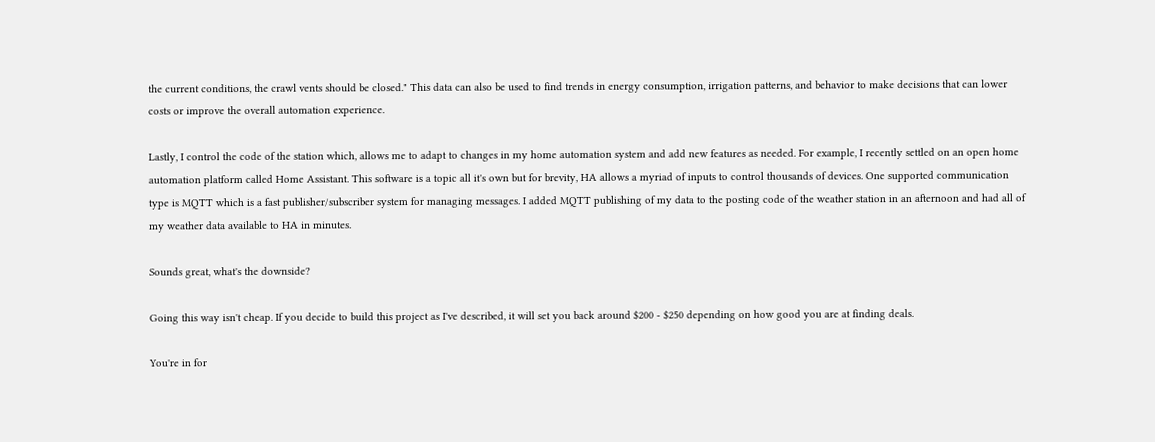the current conditions, the crawl vents should be closed." This data can also be used to find trends in energy consumption, irrigation patterns, and behavior to make decisions that can lower costs or improve the overall automation experience.

Lastly, I control the code of the station which, allows me to adapt to changes in my home automation system and add new features as needed. For example, I recently settled on an open home automation platform called Home Assistant. This software is a topic all it's own but for brevity, HA allows a myriad of inputs to control thousands of devices. One supported communication type is MQTT which is a fast publisher/subscriber system for managing messages. I added MQTT publishing of my data to the posting code of the weather station in an afternoon and had all of my weather data available to HA in minutes.

Sounds great, what's the downside?

Going this way isn't cheap. If you decide to build this project as I've described, it will set you back around $200 - $250 depending on how good you are at finding deals.

You're in for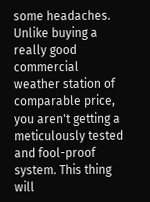some headaches. Unlike buying a really good commercial weather station of comparable price, you aren't getting a meticulously tested and fool-proof system. This thing will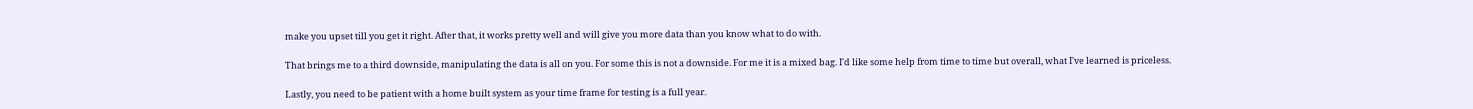make you upset till you get it right. After that, it works pretty well and will give you more data than you know what to do with.

That brings me to a third downside, manipulating the data is all on you. For some this is not a downside. For me it is a mixed bag. I'd like some help from time to time but overall, what I've learned is priceless.

Lastly, you need to be patient with a home built system as your time frame for testing is a full year.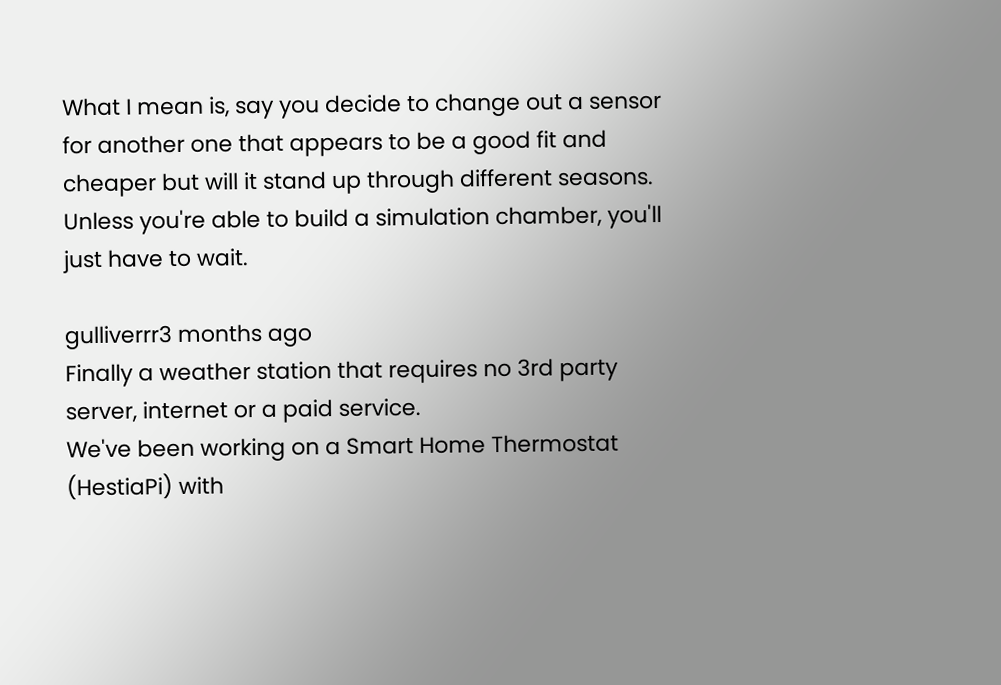What I mean is, say you decide to change out a sensor for another one that appears to be a good fit and cheaper but will it stand up through different seasons. Unless you're able to build a simulation chamber, you'll just have to wait.

gulliverrr3 months ago
Finally a weather station that requires no 3rd party server, internet or a paid service.
We've been working on a Smart Home Thermostat (HestiaPi) with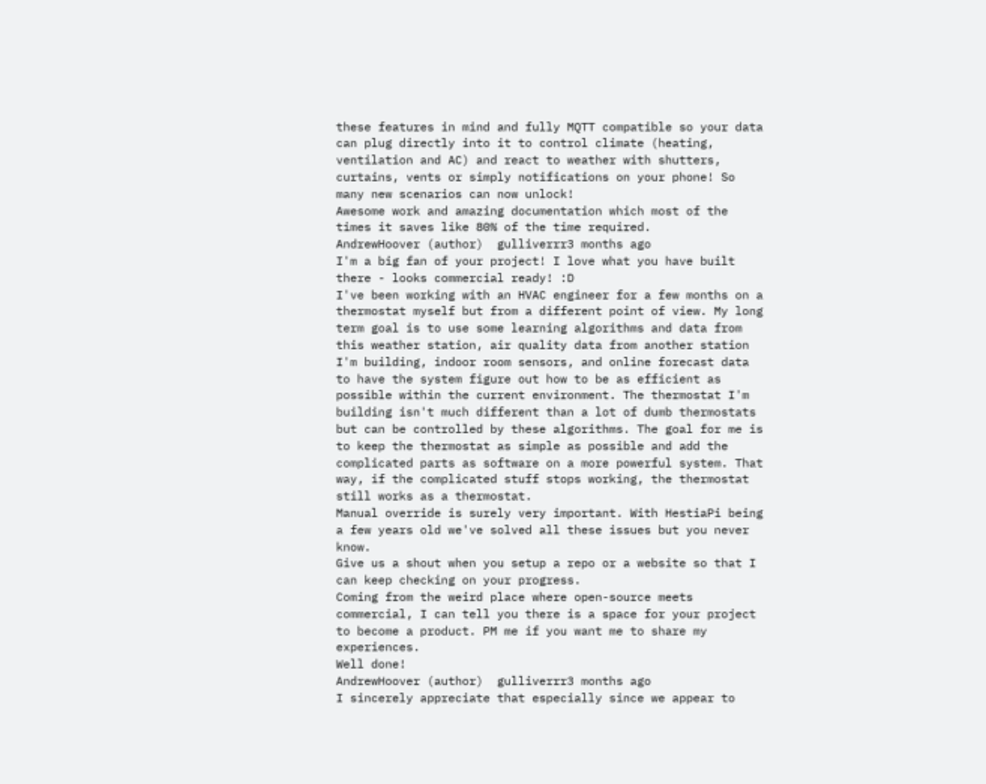these features in mind and fully MQTT compatible so your data can plug directly into it to control climate (heating, ventilation and AC) and react to weather with shutters, curtains, vents or simply notifications on your phone! So many new scenarios can now unlock!
Awesome work and amazing documentation which most of the times it saves like 80% of the time required.
AndrewHoover (author)  gulliverrr3 months ago
I'm a big fan of your project! I love what you have built there - looks commercial ready! :D
I've been working with an HVAC engineer for a few months on a thermostat myself but from a different point of view. My long term goal is to use some learning algorithms and data from this weather station, air quality data from another station I'm building, indoor room sensors, and online forecast data to have the system figure out how to be as efficient as possible within the current environment. The thermostat I'm building isn't much different than a lot of dumb thermostats but can be controlled by these algorithms. The goal for me is to keep the thermostat as simple as possible and add the complicated parts as software on a more powerful system. That way, if the complicated stuff stops working, the thermostat still works as a thermostat.
Manual override is surely very important. With HestiaPi being a few years old we've solved all these issues but you never know.
Give us a shout when you setup a repo or a website so that I can keep checking on your progress.
Coming from the weird place where open-source meets commercial, I can tell you there is a space for your project to become a product. PM me if you want me to share my experiences.
Well done!
AndrewHoover (author)  gulliverrr3 months ago
I sincerely appreciate that especially since we appear to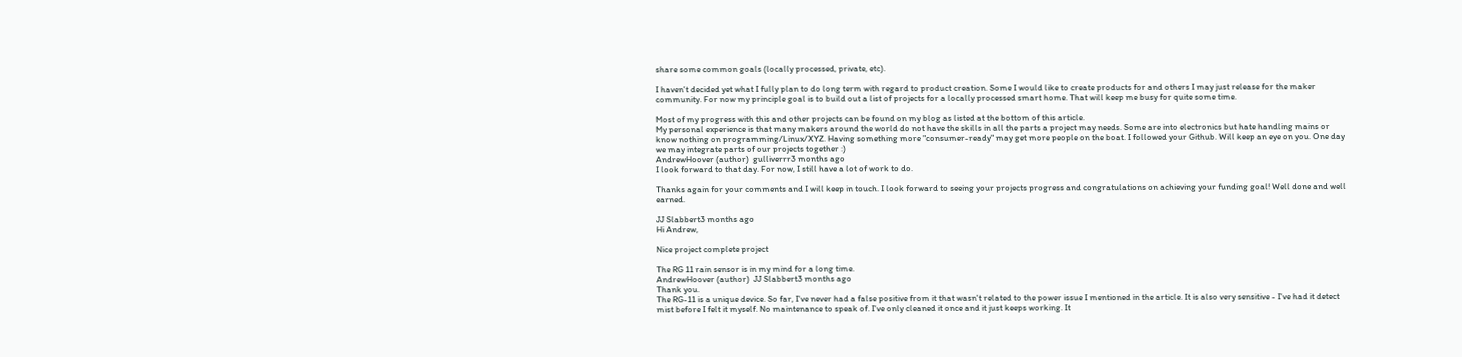share some common goals (locally processed, private, etc).

I haven't decided yet what I fully plan to do long term with regard to product creation. Some I would like to create products for and others I may just release for the maker community. For now my principle goal is to build out a list of projects for a locally processed smart home. That will keep me busy for quite some time.

Most of my progress with this and other projects can be found on my blog as listed at the bottom of this article.
My personal experience is that many makers around the world do not have the skills in all the parts a project may needs. Some are into electronics but hate handling mains or know nothing on programming/Linux/XYZ. Having something more "consumer-ready" may get more people on the boat. I followed your Github. Will keep an eye on you. One day we may integrate parts of our projects together :)
AndrewHoover (author)  gulliverrr3 months ago
I look forward to that day. For now, I still have a lot of work to do.

Thanks again for your comments and I will keep in touch. I look forward to seeing your projects progress and congratulations on achieving your funding goal! Well done and well earned.

JJ Slabbert3 months ago
Hi Andrew,

Nice project complete project

The RG 11 rain sensor is in my mind for a long time.
AndrewHoover (author)  JJ Slabbert3 months ago
Thank you.
The RG-11 is a unique device. So far, I've never had a false positive from it that wasn't related to the power issue I mentioned in the article. It is also very sensitive - I've had it detect mist before I felt it myself. No maintenance to speak of. I've only cleaned it once and it just keeps working. It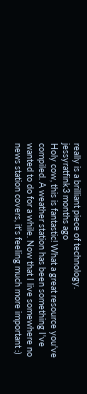really is a brilliant piece of technology.
jessyratfink3 months ago
Holy cow, this is fantastic! What a great resource you've compiled. A weather station has been something I've wanted to do for a while. Now that I live somewhere no news station covers, it's feeling much more important :)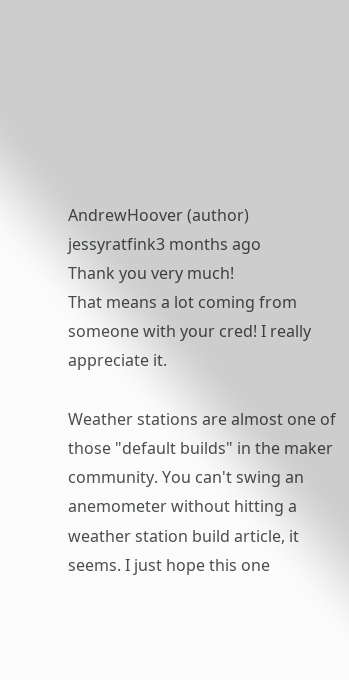AndrewHoover (author)  jessyratfink3 months ago
Thank you very much!
That means a lot coming from someone with your cred! I really appreciate it.

Weather stations are almost one of those "default builds" in the maker community. You can't swing an anemometer without hitting a weather station build article, it seems. I just hope this one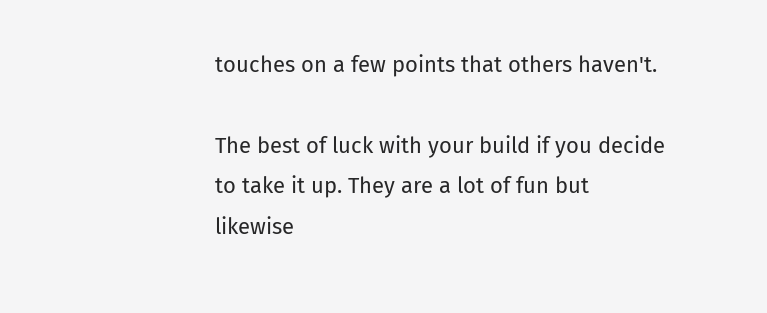touches on a few points that others haven't.

The best of luck with your build if you decide to take it up. They are a lot of fun but likewise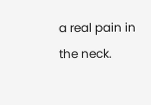a real pain in the neck.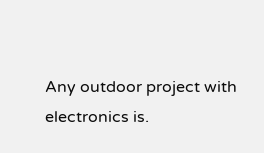Any outdoor project with electronics is.